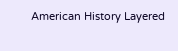American History Layered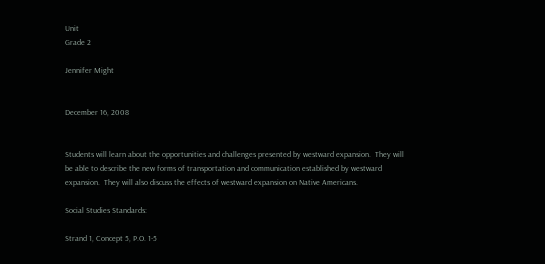Unit
Grade 2

Jennifer Might


December 16, 2008


Students will learn about the opportunities and challenges presented by westward expansion.  They will be able to describe the new forms of transportation and communication established by westward expansion.  They will also discuss the effects of westward expansion on Native Americans.

Social Studies Standards:

Strand 1, Concept 5, P.O. 1-5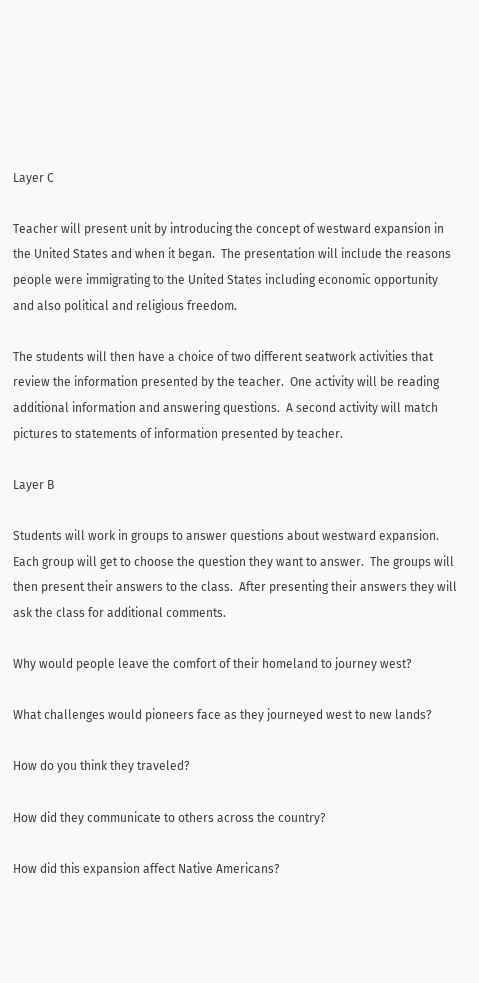Layer C

Teacher will present unit by introducing the concept of westward expansion in the United States and when it began.  The presentation will include the reasons people were immigrating to the United States including economic opportunity and also political and religious freedom.

The students will then have a choice of two different seatwork activities that review the information presented by the teacher.  One activity will be reading additional information and answering questions.  A second activity will match pictures to statements of information presented by teacher.

Layer B

Students will work in groups to answer questions about westward expansion.  Each group will get to choose the question they want to answer.  The groups will then present their answers to the class.  After presenting their answers they will ask the class for additional comments.

Why would people leave the comfort of their homeland to journey west?

What challenges would pioneers face as they journeyed west to new lands?

How do you think they traveled?

How did they communicate to others across the country?

How did this expansion affect Native Americans?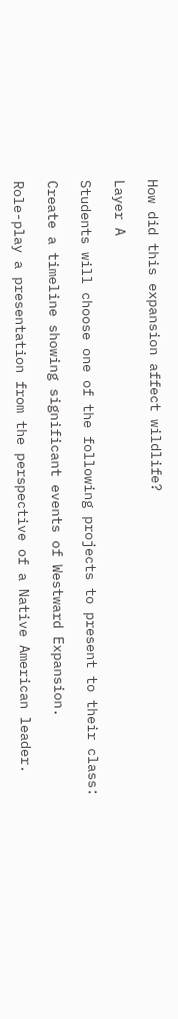How did this expansion affect wildlife?

Layer A

Students will choose one of the following projects to present to their class:

Create a timeline showing significant events of Westward Expansion.

Role-play a presentation from the perspective of a Native American leader.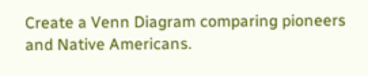Create a Venn Diagram comparing pioneers and Native Americans.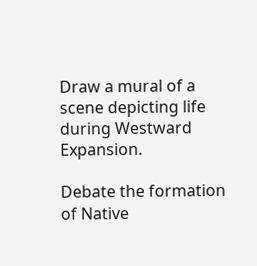Draw a mural of a scene depicting life during Westward Expansion.

Debate the formation of Native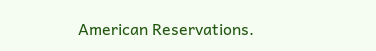American Reservations.